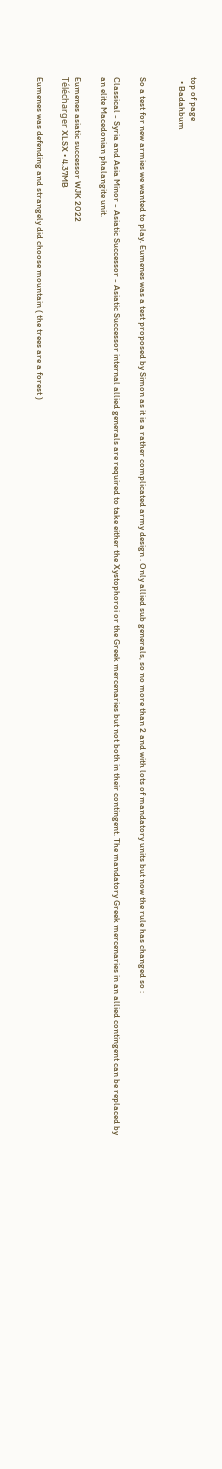top of page
  • Badahbum


So a test for new armies we wanted to play. Eumenes was a test proposed by Simon as it is a rather complicated army design . Only allied sub generals, so no more than 2 and with lots of mandatory units but now the rule has changed so :

Classical - Syria and Asia Minor - Asiatic Successor - Asiatic Successor internal allied generals are required to take either the Xystophoroi or the Greek mercenaries but not both in their contingent. The mandatory Greek mercenaries in an allied contingent can be replaced by an elite Macedonian phalangite unit.

Eumenes asiatic successor WJK 2022
Télécharger XLSX • 4.37MB

Eumenes was defending and strangely did choose mountain ( the trees are a forest )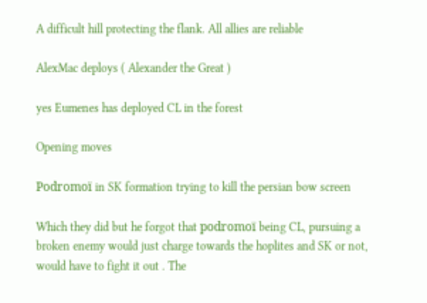A difficult hill protecting the flank. All allies are reliable

AlexMac deploys ( Alexander the Great )

yes Eumenes has deployed CL in the forest

Opening moves

Podromoï in SK formation trying to kill the persian bow screen

Which they did but he forgot that podromoï being CL, pursuing a broken enemy would just charge towards the hoplites and SK or not, would have to fight it out . The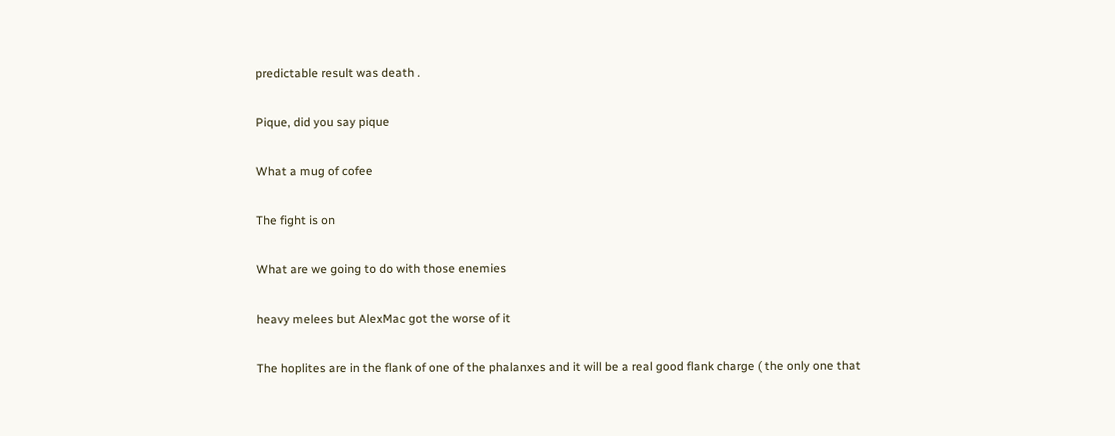predictable result was death .

Pique, did you say pique

What a mug of cofee

The fight is on

What are we going to do with those enemies

heavy melees but AlexMac got the worse of it

The hoplites are in the flank of one of the phalanxes and it will be a real good flank charge ( the only one that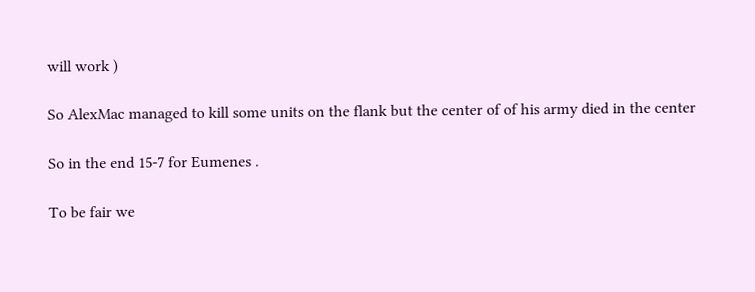will work )

So AlexMac managed to kill some units on the flank but the center of of his army died in the center

So in the end 15-7 for Eumenes .

To be fair we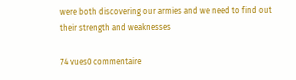were both discovering our armies and we need to find out their strength and weaknesses

74 vues0 commentaire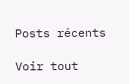Posts récents

Voir tout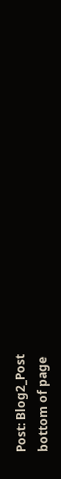Post: Blog2_Post
bottom of page